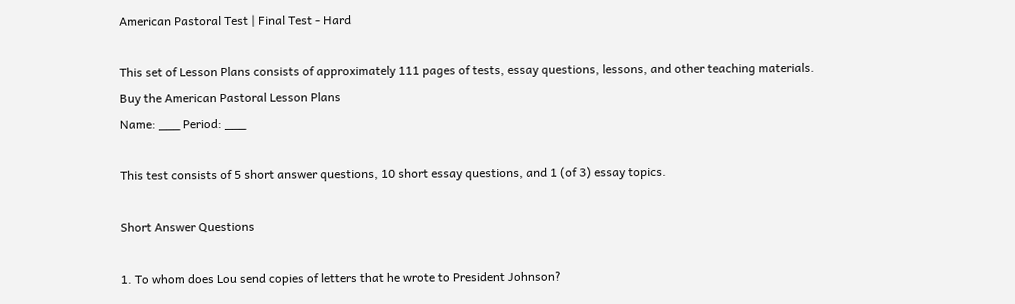American Pastoral Test | Final Test - Hard

This set of Lesson Plans consists of approximately 111 pages of tests, essay questions, lessons, and other teaching materials.
Buy the American Pastoral Lesson Plans
Name: ___ Period: ___

This test consists of 5 short answer questions, 10 short essay questions, and 1 (of 3) essay topics.

Short Answer Questions

1. To whom does Lou send copies of letters that he wrote to President Johnson?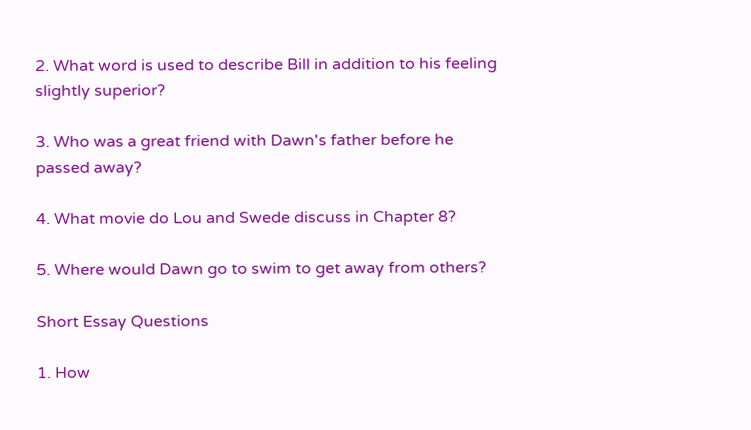2. What word is used to describe Bill in addition to his feeling slightly superior?

3. Who was a great friend with Dawn's father before he passed away?

4. What movie do Lou and Swede discuss in Chapter 8?

5. Where would Dawn go to swim to get away from others?

Short Essay Questions

1. How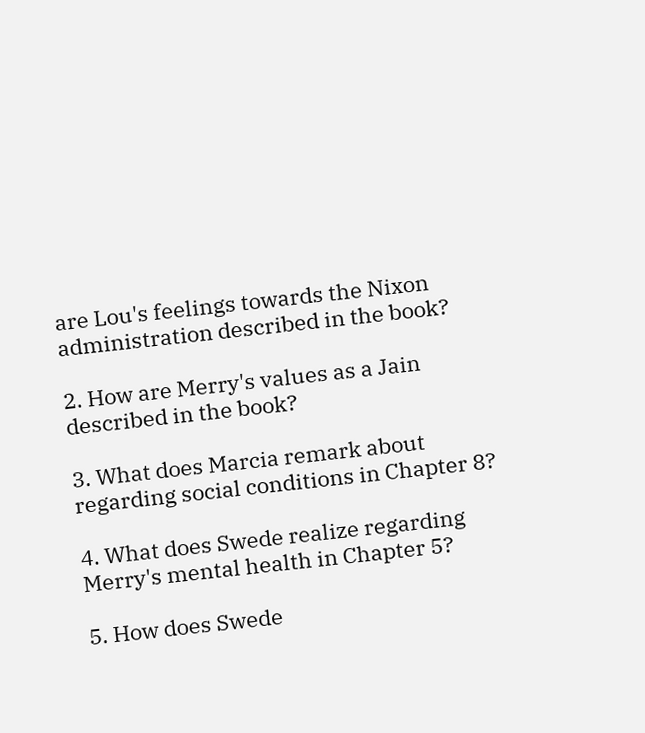are Lou's feelings towards the Nixon administration described in the book?

2. How are Merry's values as a Jain described in the book?

3. What does Marcia remark about regarding social conditions in Chapter 8?

4. What does Swede realize regarding Merry's mental health in Chapter 5?

5. How does Swede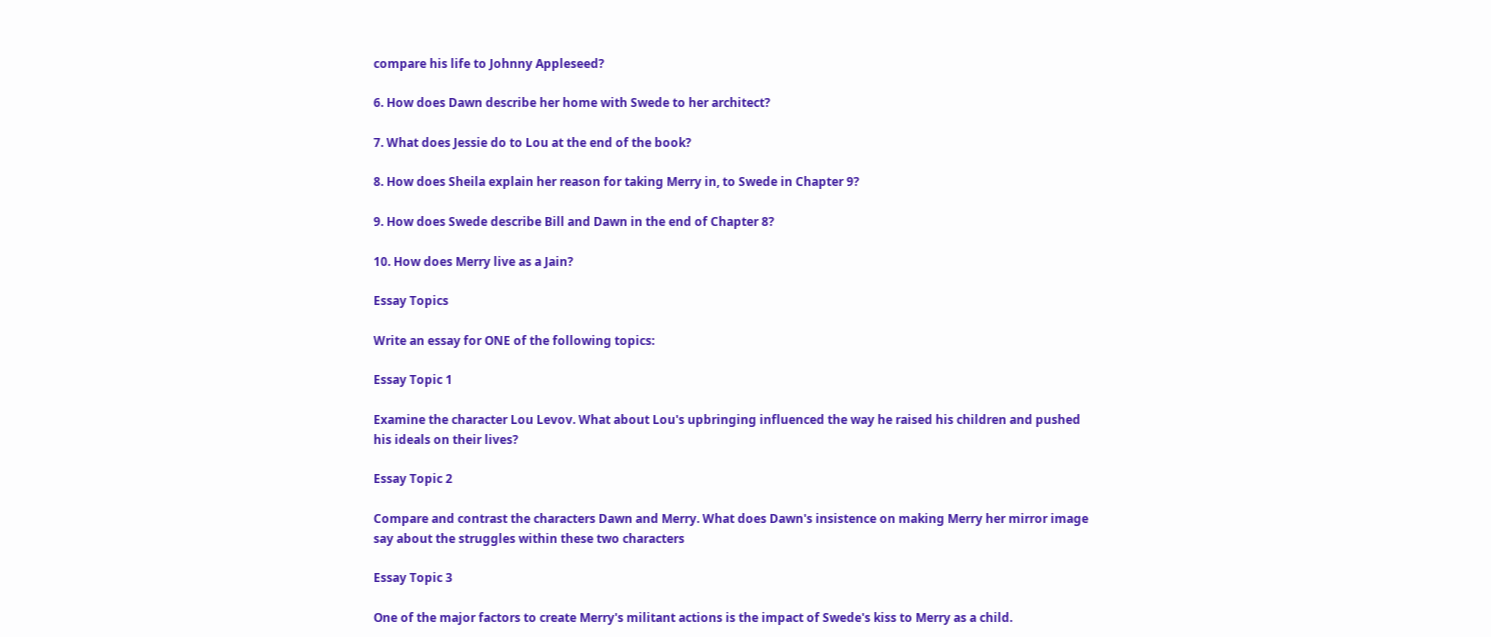compare his life to Johnny Appleseed?

6. How does Dawn describe her home with Swede to her architect?

7. What does Jessie do to Lou at the end of the book?

8. How does Sheila explain her reason for taking Merry in, to Swede in Chapter 9?

9. How does Swede describe Bill and Dawn in the end of Chapter 8?

10. How does Merry live as a Jain?

Essay Topics

Write an essay for ONE of the following topics:

Essay Topic 1

Examine the character Lou Levov. What about Lou's upbringing influenced the way he raised his children and pushed his ideals on their lives?

Essay Topic 2

Compare and contrast the characters Dawn and Merry. What does Dawn's insistence on making Merry her mirror image say about the struggles within these two characters

Essay Topic 3

One of the major factors to create Merry's militant actions is the impact of Swede's kiss to Merry as a child.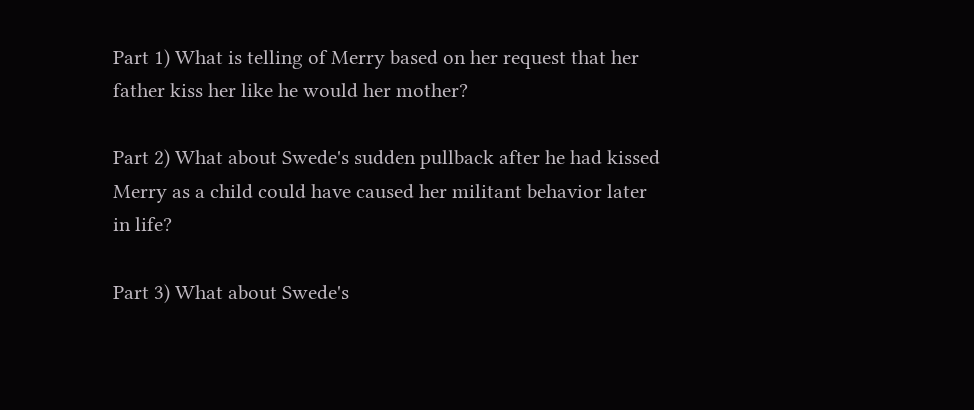Part 1) What is telling of Merry based on her request that her father kiss her like he would her mother?

Part 2) What about Swede's sudden pullback after he had kissed Merry as a child could have caused her militant behavior later in life?

Part 3) What about Swede's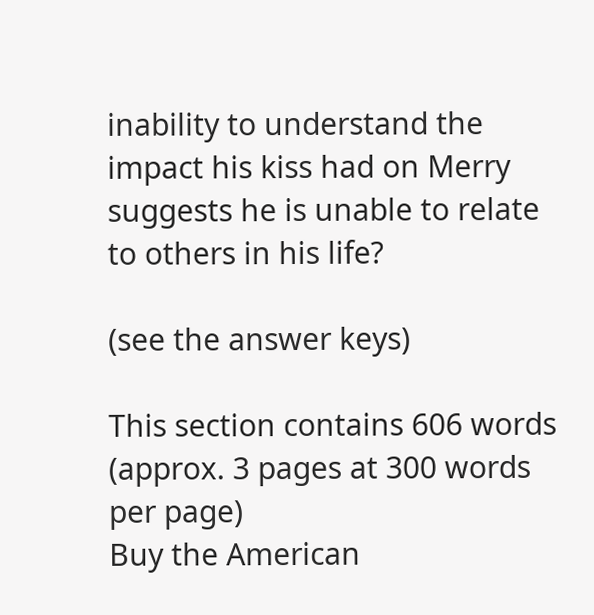inability to understand the impact his kiss had on Merry suggests he is unable to relate to others in his life?

(see the answer keys)

This section contains 606 words
(approx. 3 pages at 300 words per page)
Buy the American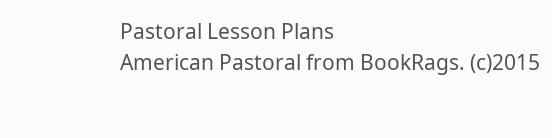Pastoral Lesson Plans
American Pastoral from BookRags. (c)2015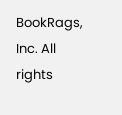BookRags, Inc. All rights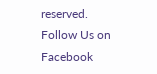reserved.
Follow Us on Facebook